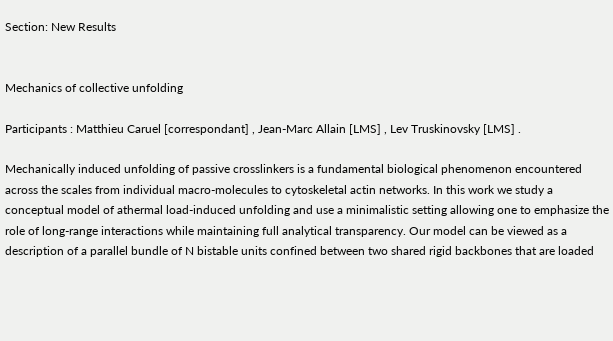Section: New Results


Mechanics of collective unfolding

Participants : Matthieu Caruel [correspondant] , Jean-Marc Allain [LMS] , Lev Truskinovsky [LMS] .

Mechanically induced unfolding of passive crosslinkers is a fundamental biological phenomenon encountered across the scales from individual macro-molecules to cytoskeletal actin networks. In this work we study a conceptual model of athermal load-induced unfolding and use a minimalistic setting allowing one to emphasize the role of long-range interactions while maintaining full analytical transparency. Our model can be viewed as a description of a parallel bundle of N bistable units confined between two shared rigid backbones that are loaded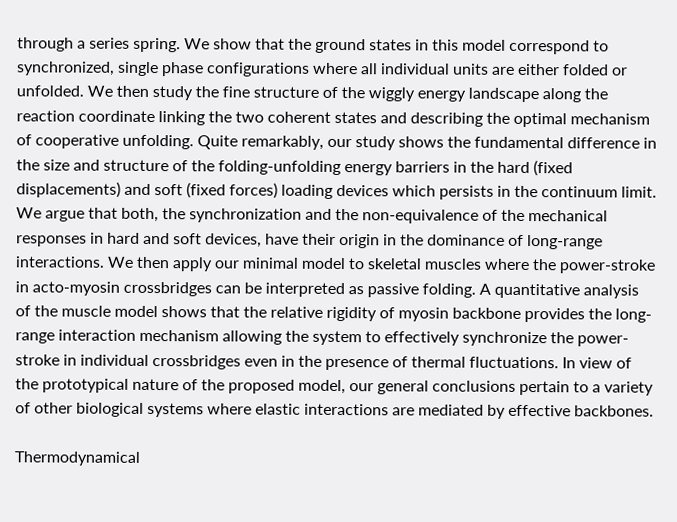through a series spring. We show that the ground states in this model correspond to synchronized, single phase configurations where all individual units are either folded or unfolded. We then study the fine structure of the wiggly energy landscape along the reaction coordinate linking the two coherent states and describing the optimal mechanism of cooperative unfolding. Quite remarkably, our study shows the fundamental difference in the size and structure of the folding-unfolding energy barriers in the hard (fixed displacements) and soft (fixed forces) loading devices which persists in the continuum limit. We argue that both, the synchronization and the non-equivalence of the mechanical responses in hard and soft devices, have their origin in the dominance of long-range interactions. We then apply our minimal model to skeletal muscles where the power-stroke in acto-myosin crossbridges can be interpreted as passive folding. A quantitative analysis of the muscle model shows that the relative rigidity of myosin backbone provides the long-range interaction mechanism allowing the system to effectively synchronize the power-stroke in individual crossbridges even in the presence of thermal fluctuations. In view of the prototypical nature of the proposed model, our general conclusions pertain to a variety of other biological systems where elastic interactions are mediated by effective backbones.

Thermodynamical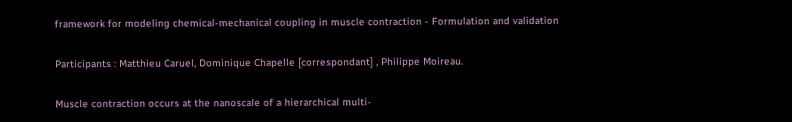framework for modeling chemical-mechanical coupling in muscle contraction - Formulation and validation

Participants : Matthieu Caruel, Dominique Chapelle [correspondant] , Philippe Moireau.

Muscle contraction occurs at the nanoscale of a hierarchical multi-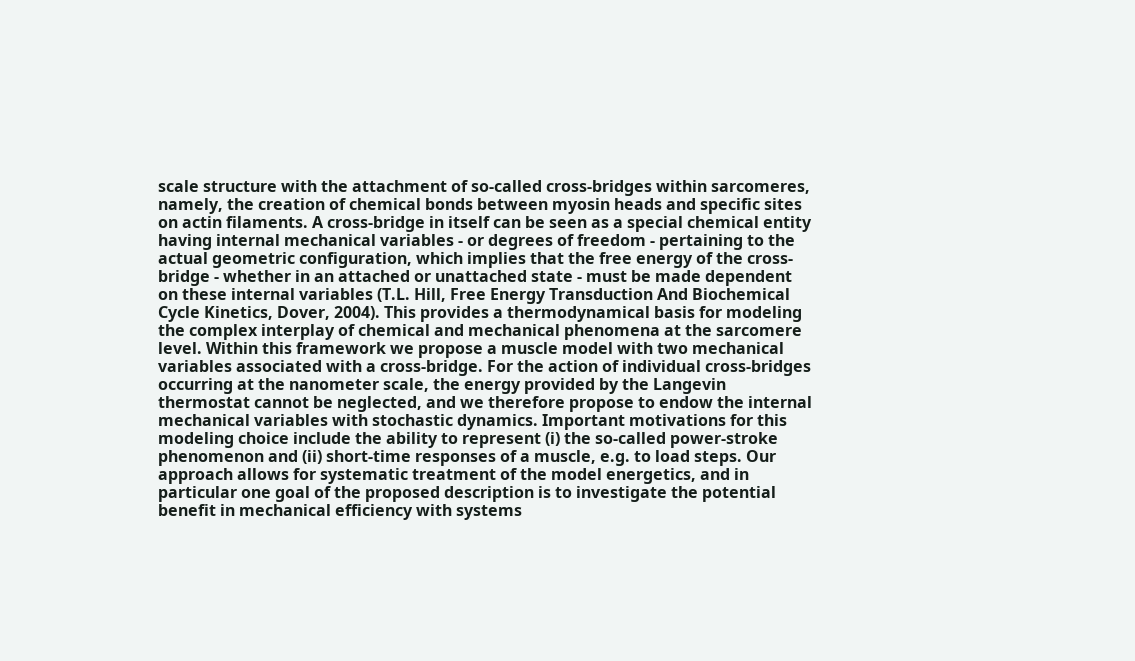scale structure with the attachment of so-called cross-bridges within sarcomeres, namely, the creation of chemical bonds between myosin heads and specific sites on actin filaments. A cross-bridge in itself can be seen as a special chemical entity having internal mechanical variables - or degrees of freedom - pertaining to the actual geometric configuration, which implies that the free energy of the cross-bridge - whether in an attached or unattached state - must be made dependent on these internal variables (T.L. Hill, Free Energy Transduction And Biochemical Cycle Kinetics, Dover, 2004). This provides a thermodynamical basis for modeling the complex interplay of chemical and mechanical phenomena at the sarcomere level. Within this framework we propose a muscle model with two mechanical variables associated with a cross-bridge. For the action of individual cross-bridges occurring at the nanometer scale, the energy provided by the Langevin thermostat cannot be neglected, and we therefore propose to endow the internal mechanical variables with stochastic dynamics. Important motivations for this modeling choice include the ability to represent (i) the so-called power-stroke phenomenon and (ii) short-time responses of a muscle, e.g. to load steps. Our approach allows for systematic treatment of the model energetics, and in particular one goal of the proposed description is to investigate the potential benefit in mechanical efficiency with systems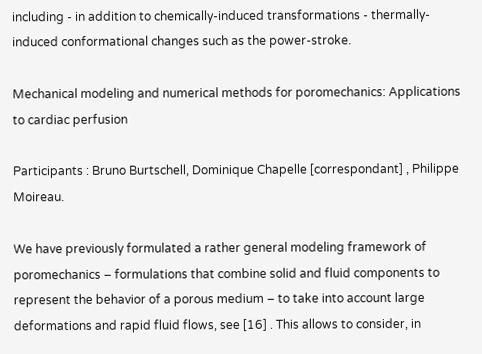including - in addition to chemically-induced transformations - thermally-induced conformational changes such as the power-stroke.

Mechanical modeling and numerical methods for poromechanics: Applications to cardiac perfusion

Participants : Bruno Burtschell, Dominique Chapelle [correspondant] , Philippe Moireau.

We have previously formulated a rather general modeling framework of poromechanics – formulations that combine solid and fluid components to represent the behavior of a porous medium – to take into account large deformations and rapid fluid flows, see [16] . This allows to consider, in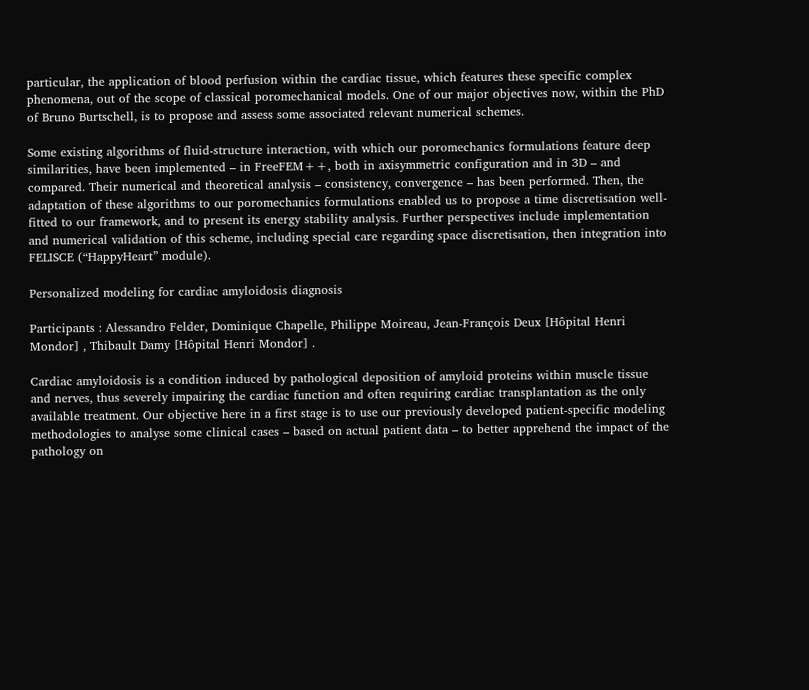particular, the application of blood perfusion within the cardiac tissue, which features these specific complex phenomena, out of the scope of classical poromechanical models. One of our major objectives now, within the PhD of Bruno Burtschell, is to propose and assess some associated relevant numerical schemes.

Some existing algorithms of fluid-structure interaction, with which our poromechanics formulations feature deep similarities, have been implemented – in FreeFEM++, both in axisymmetric configuration and in 3D – and compared. Their numerical and theoretical analysis – consistency, convergence – has been performed. Then, the adaptation of these algorithms to our poromechanics formulations enabled us to propose a time discretisation well-fitted to our framework, and to present its energy stability analysis. Further perspectives include implementation and numerical validation of this scheme, including special care regarding space discretisation, then integration into FELISCE (“HappyHeart” module).

Personalized modeling for cardiac amyloidosis diagnosis

Participants : Alessandro Felder, Dominique Chapelle, Philippe Moireau, Jean-François Deux [Hôpital Henri Mondor] , Thibault Damy [Hôpital Henri Mondor] .

Cardiac amyloidosis is a condition induced by pathological deposition of amyloid proteins within muscle tissue and nerves, thus severely impairing the cardiac function and often requiring cardiac transplantation as the only available treatment. Our objective here in a first stage is to use our previously developed patient-specific modeling methodologies to analyse some clinical cases – based on actual patient data – to better apprehend the impact of the pathology on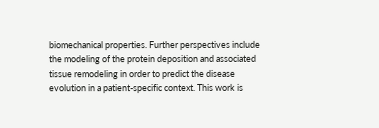biomechanical properties. Further perspectives include the modeling of the protein deposition and associated tissue remodeling in order to predict the disease evolution in a patient-specific context. This work is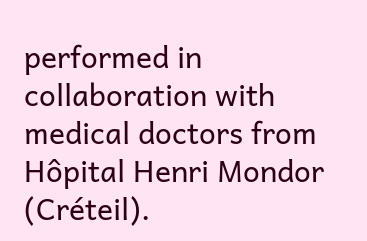performed in collaboration with medical doctors from Hôpital Henri Mondor (Créteil).